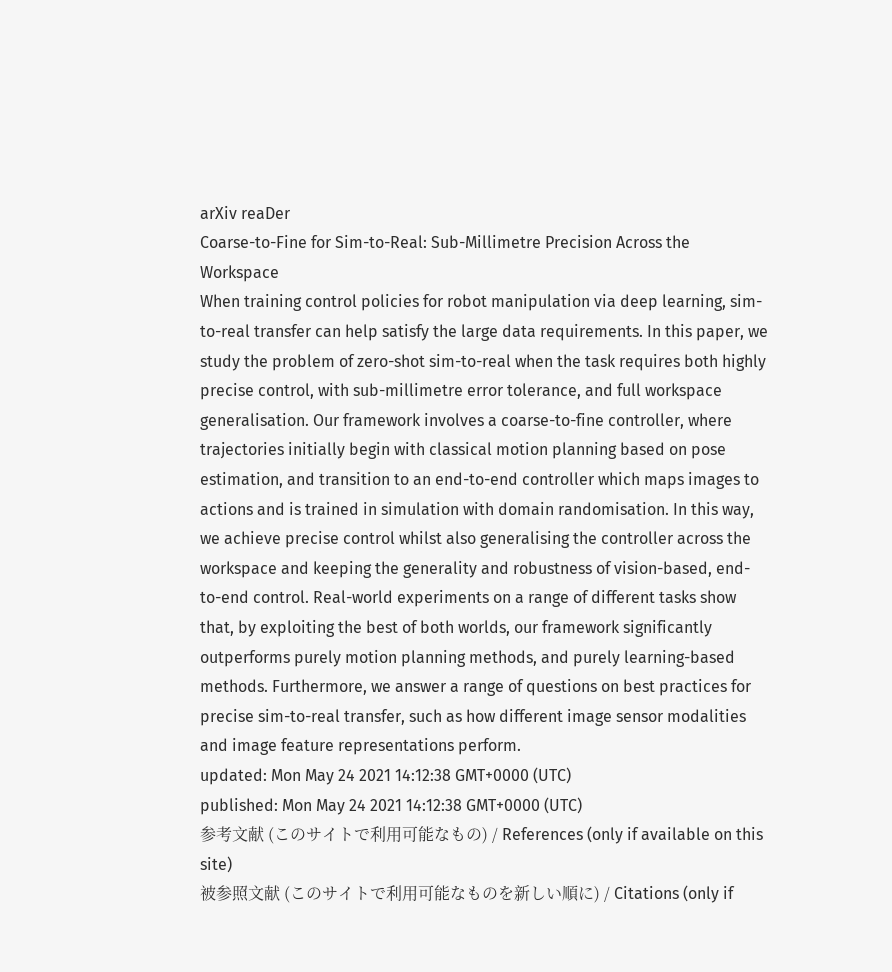arXiv reaDer
Coarse-to-Fine for Sim-to-Real: Sub-Millimetre Precision Across the Workspace
When training control policies for robot manipulation via deep learning, sim-to-real transfer can help satisfy the large data requirements. In this paper, we study the problem of zero-shot sim-to-real when the task requires both highly precise control, with sub-millimetre error tolerance, and full workspace generalisation. Our framework involves a coarse-to-fine controller, where trajectories initially begin with classical motion planning based on pose estimation, and transition to an end-to-end controller which maps images to actions and is trained in simulation with domain randomisation. In this way, we achieve precise control whilst also generalising the controller across the workspace and keeping the generality and robustness of vision-based, end-to-end control. Real-world experiments on a range of different tasks show that, by exploiting the best of both worlds, our framework significantly outperforms purely motion planning methods, and purely learning-based methods. Furthermore, we answer a range of questions on best practices for precise sim-to-real transfer, such as how different image sensor modalities and image feature representations perform.
updated: Mon May 24 2021 14:12:38 GMT+0000 (UTC)
published: Mon May 24 2021 14:12:38 GMT+0000 (UTC)
参考文献 (このサイトで利用可能なもの) / References (only if available on this site)
被参照文献 (このサイトで利用可能なものを新しい順に) / Citations (only if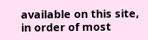available on this site, in order of most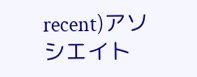recent)アソシエイト